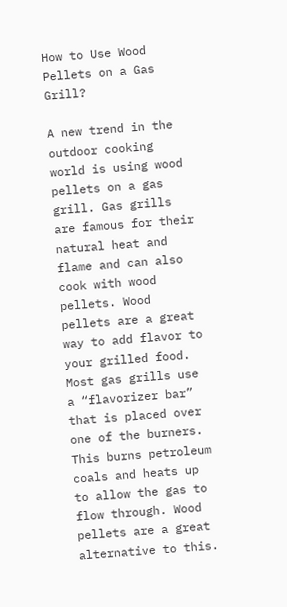How to Use Wood Pellets on a Gas Grill?

A new trend in the outdoor cooking world is using wood pellets on a gas grill. Gas grills are famous for their natural heat and flame and can also cook with wood pellets. Wood pellets are a great way to add flavor to your grilled food. Most gas grills use a “flavorizer bar” that is placed over one of the burners. This burns petroleum coals and heats up to allow the gas to flow through. Wood pellets are a great alternative to this.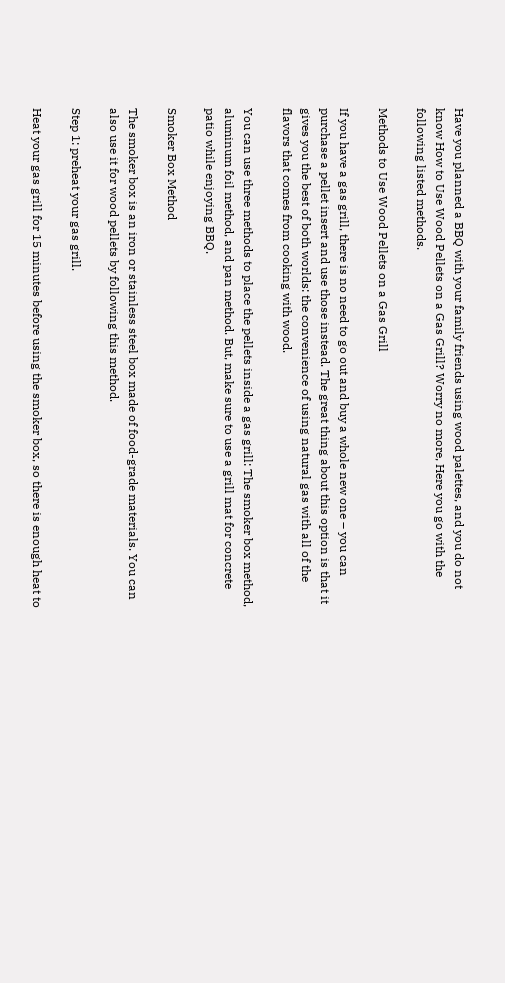Have you planned a BBQ with your family friends using wood palettes, and you do not know How to Use Wood Pellets on a Gas Grill? Worry no more, Here you go with the following listed methods.

Methods to Use Wood Pellets on a Gas Grill

If you have a gas grill, there is no need to go out and buy a whole new one – you can purchase a pellet insert and use those instead. The great thing about this option is that it gives you the best of both worlds: the convenience of using natural gas with all of the flavors that comes from cooking with wood.

You can use three methods to place the pellets inside a gas grill: The smoker box method, aluminum foil method, and pan method. But, make sure to use a grill mat for concrete patio while enjoying BBQ.

Smoker Box Method

The smoker box is an iron or stainless steel box made of food-grade materials. You can also use it for wood pellets by following this method.

Step 1: preheat your gas grill.

Heat your gas grill for 15 minutes before using the smoker box, so there is enough heat to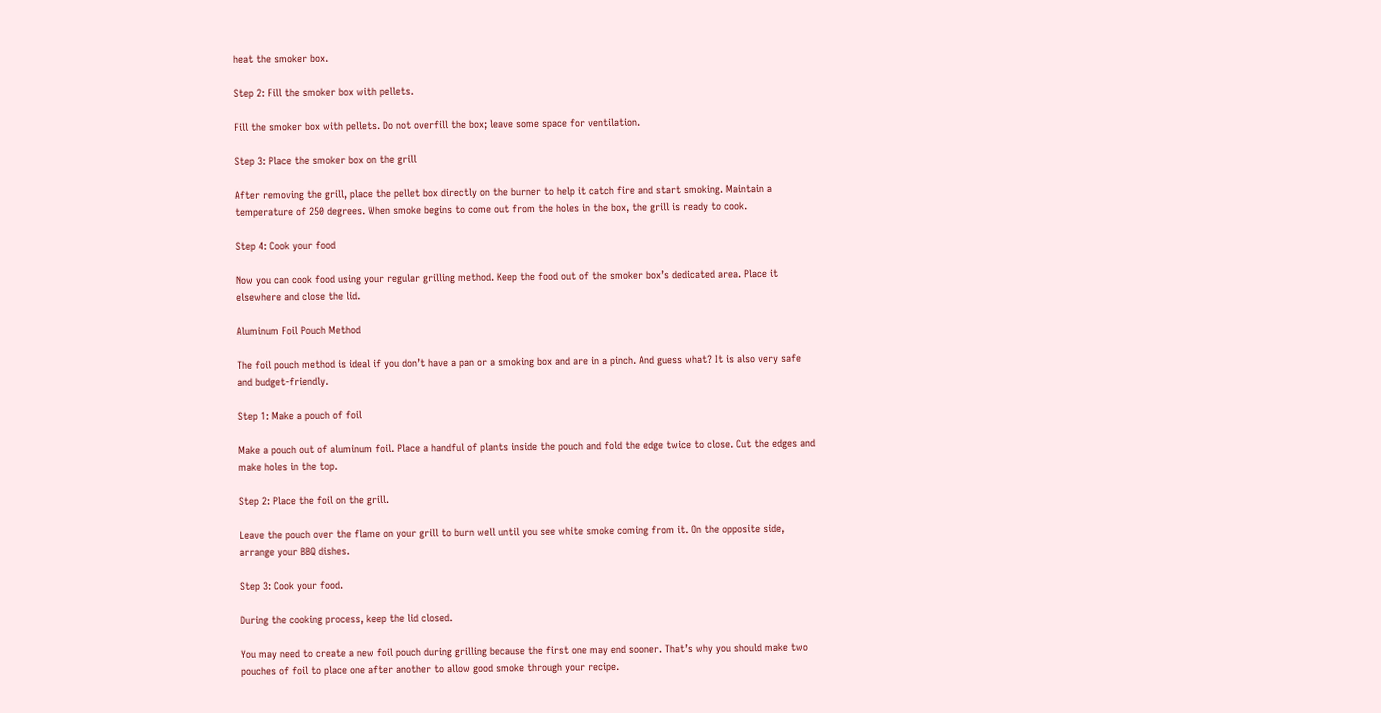heat the smoker box.

Step 2: Fill the smoker box with pellets.

Fill the smoker box with pellets. Do not overfill the box; leave some space for ventilation.

Step 3: Place the smoker box on the grill

After removing the grill, place the pellet box directly on the burner to help it catch fire and start smoking. Maintain a temperature of 250 degrees. When smoke begins to come out from the holes in the box, the grill is ready to cook.

Step 4: Cook your food

Now you can cook food using your regular grilling method. Keep the food out of the smoker box’s dedicated area. Place it elsewhere and close the lid.

Aluminum Foil Pouch Method

The foil pouch method is ideal if you don’t have a pan or a smoking box and are in a pinch. And guess what? It is also very safe and budget-friendly.

Step 1: Make a pouch of foil

Make a pouch out of aluminum foil. Place a handful of plants inside the pouch and fold the edge twice to close. Cut the edges and make holes in the top.

Step 2: Place the foil on the grill.

Leave the pouch over the flame on your grill to burn well until you see white smoke coming from it. On the opposite side, arrange your BBQ dishes.

Step 3: Cook your food.

During the cooking process, keep the lid closed.

You may need to create a new foil pouch during grilling because the first one may end sooner. That’s why you should make two pouches of foil to place one after another to allow good smoke through your recipe.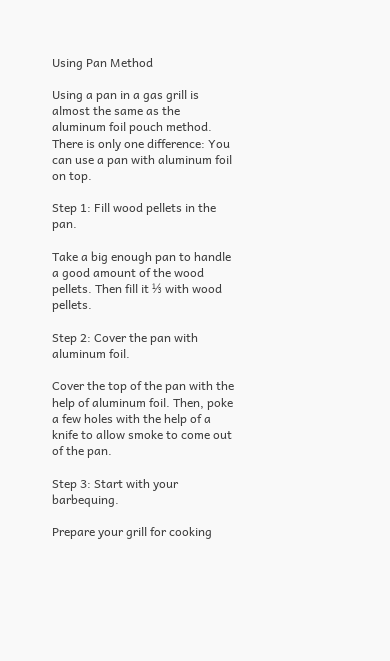Using Pan Method

Using a pan in a gas grill is almost the same as the aluminum foil pouch method. There is only one difference: You can use a pan with aluminum foil on top.

Step 1: Fill wood pellets in the pan.

Take a big enough pan to handle a good amount of the wood pellets. Then fill it ⅓ with wood pellets.

Step 2: Cover the pan with aluminum foil.

Cover the top of the pan with the help of aluminum foil. Then, poke a few holes with the help of a knife to allow smoke to come out of the pan.

Step 3: Start with your barbequing.

Prepare your grill for cooking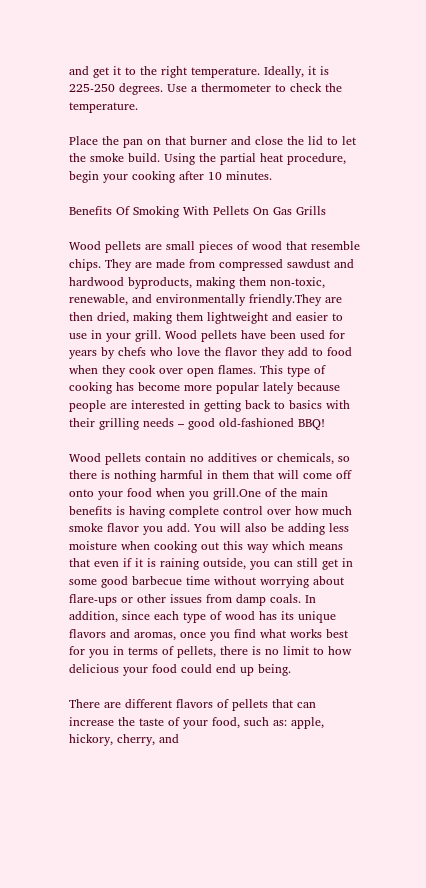and get it to the right temperature. Ideally, it is 225-250 degrees. Use a thermometer to check the temperature.

Place the pan on that burner and close the lid to let the smoke build. Using the partial heat procedure, begin your cooking after 10 minutes.

Benefits Of Smoking With Pellets On Gas Grills

Wood pellets are small pieces of wood that resemble chips. They are made from compressed sawdust and hardwood byproducts, making them non-toxic, renewable, and environmentally friendly.They are then dried, making them lightweight and easier to use in your grill. Wood pellets have been used for years by chefs who love the flavor they add to food when they cook over open flames. This type of cooking has become more popular lately because people are interested in getting back to basics with their grilling needs – good old-fashioned BBQ!

Wood pellets contain no additives or chemicals, so there is nothing harmful in them that will come off onto your food when you grill.One of the main benefits is having complete control over how much smoke flavor you add. You will also be adding less moisture when cooking out this way which means that even if it is raining outside, you can still get in some good barbecue time without worrying about flare-ups or other issues from damp coals. In addition, since each type of wood has its unique flavors and aromas, once you find what works best for you in terms of pellets, there is no limit to how delicious your food could end up being.

There are different flavors of pellets that can increase the taste of your food, such as: apple, hickory, cherry, and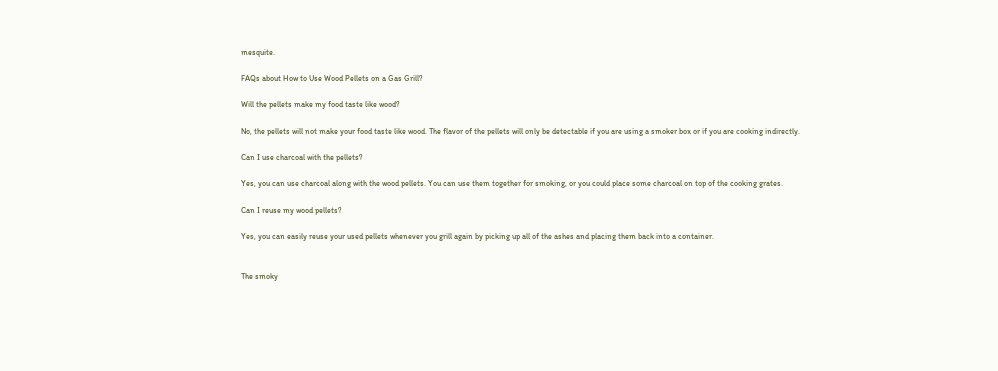mesquite.

FAQs about How to Use Wood Pellets on a Gas Grill?

Will the pellets make my food taste like wood?

No, the pellets will not make your food taste like wood. The flavor of the pellets will only be detectable if you are using a smoker box or if you are cooking indirectly.

Can I use charcoal with the pellets?

Yes, you can use charcoal along with the wood pellets. You can use them together for smoking, or you could place some charcoal on top of the cooking grates.

Can I reuse my wood pellets?

Yes, you can easily reuse your used pellets whenever you grill again by picking up all of the ashes and placing them back into a container.


The smoky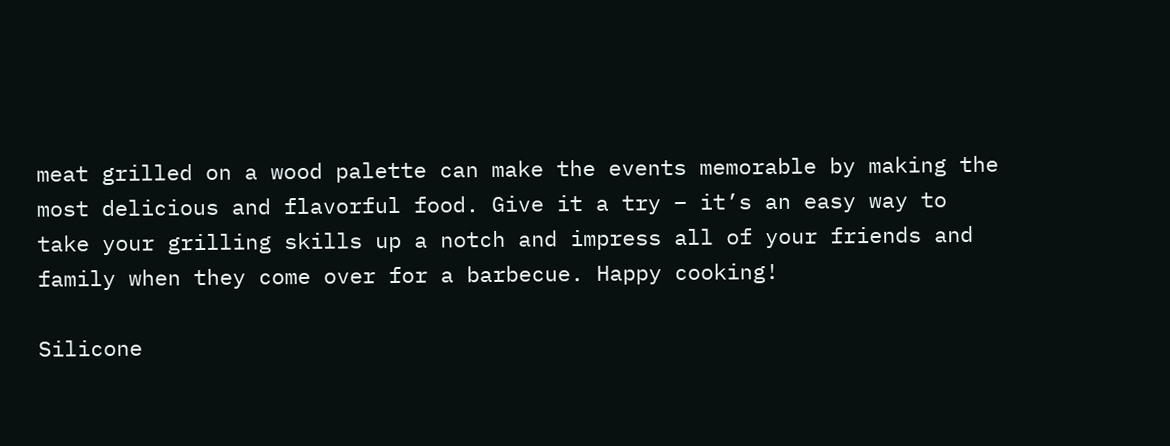meat grilled on a wood palette can make the events memorable by making the most delicious and flavorful food. Give it a try – it’s an easy way to take your grilling skills up a notch and impress all of your friends and family when they come over for a barbecue. Happy cooking!

Silicone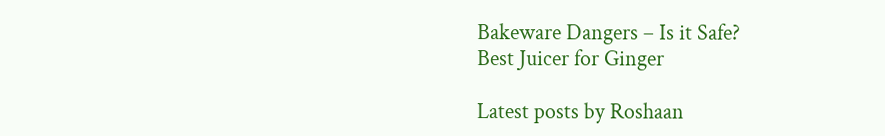Bakeware Dangers – Is it Safe?
Best Juicer for Ginger

Latest posts by Roshaan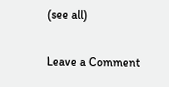(see all)

Leave a Comment